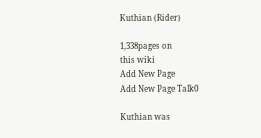Kuthian (Rider)

1,338pages on
this wiki
Add New Page
Add New Page Talk0

Kuthian was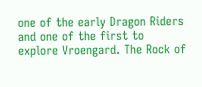one of the early Dragon Riders and one of the first to explore Vroengard. The Rock of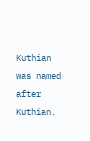Kuthian was named after Kuthian.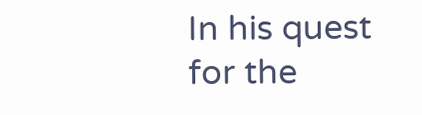In his quest for the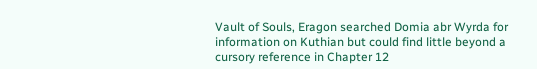Vault of Souls, Eragon searched Domia abr Wyrda for information on Kuthian but could find little beyond a cursory reference in Chapter 12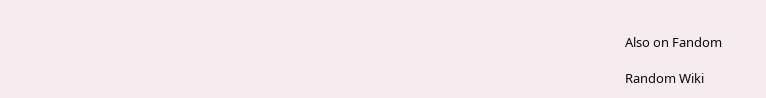Also on Fandom

Random Wiki